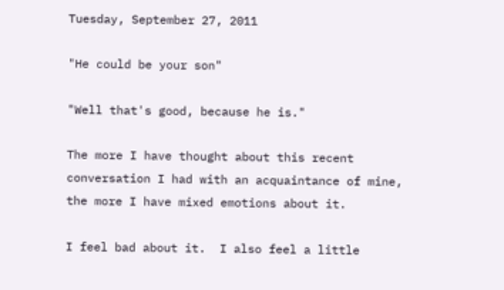Tuesday, September 27, 2011

"He could be your son"

"Well that's good, because he is."

The more I have thought about this recent conversation I had with an acquaintance of mine, the more I have mixed emotions about it.

I feel bad about it.  I also feel a little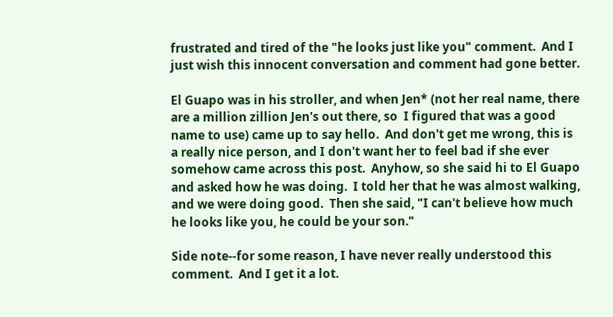frustrated and tired of the "he looks just like you" comment.  And I just wish this innocent conversation and comment had gone better.

El Guapo was in his stroller, and when Jen* (not her real name, there are a million zillion Jen's out there, so  I figured that was a good name to use) came up to say hello.  And don't get me wrong, this is a really nice person, and I don't want her to feel bad if she ever somehow came across this post.  Anyhow, so she said hi to El Guapo and asked how he was doing.  I told her that he was almost walking, and we were doing good.  Then she said, "I can't believe how much he looks like you, he could be your son."

Side note--for some reason, I have never really understood this comment.  And I get it a lot.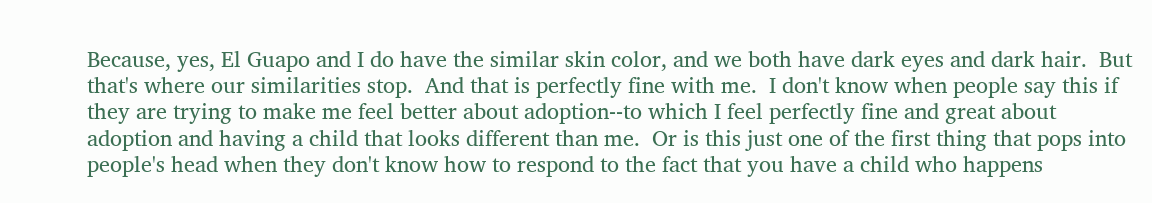Because, yes, El Guapo and I do have the similar skin color, and we both have dark eyes and dark hair.  But that's where our similarities stop.  And that is perfectly fine with me.  I don't know when people say this if they are trying to make me feel better about adoption--to which I feel perfectly fine and great about adoption and having a child that looks different than me.  Or is this just one of the first thing that pops into people's head when they don't know how to respond to the fact that you have a child who happens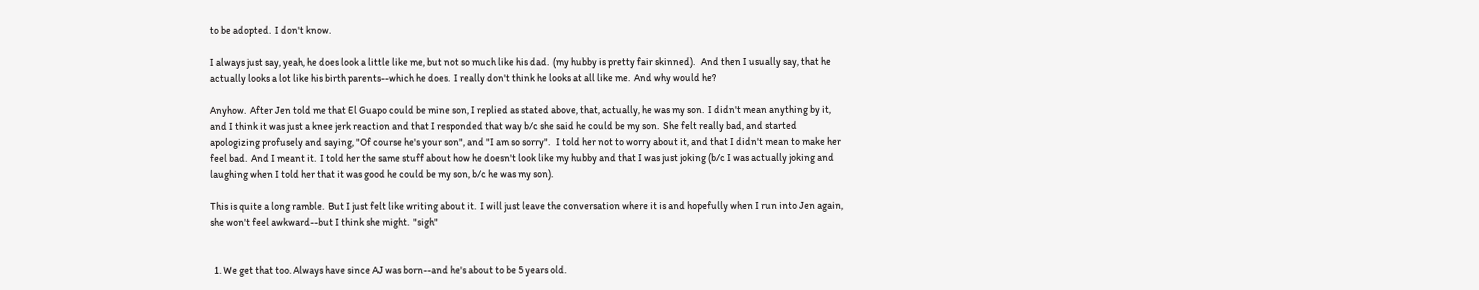to be adopted.  I don't know.

I always just say, yeah, he does look a little like me, but not so much like his dad.  (my hubby is pretty fair skinned).   And then I usually say, that he actually looks a lot like his birth parents--which he does.  I really don't think he looks at all like me.  And why would he?

Anyhow.  After Jen told me that El Guapo could be mine son, I replied as stated above, that, actually, he was my son.  I didn't mean anything by it, and I think it was just a knee jerk reaction and that I responded that way b/c she said he could be my son.  She felt really bad, and started apologizing profusely and saying, "Of course he's your son", and "I am so sorry".   I told her not to worry about it, and that I didn't mean to make her feel bad.  And I meant it.  I told her the same stuff about how he doesn't look like my hubby and that I was just joking (b/c I was actually joking and laughing when I told her that it was good he could be my son, b/c he was my son).

This is quite a long ramble.  But I just felt like writing about it.  I will just leave the conversation where it is and hopefully when I run into Jen again, she won't feel awkward--but I think she might.  "sigh"


  1. We get that too. Always have since AJ was born--and he's about to be 5 years old.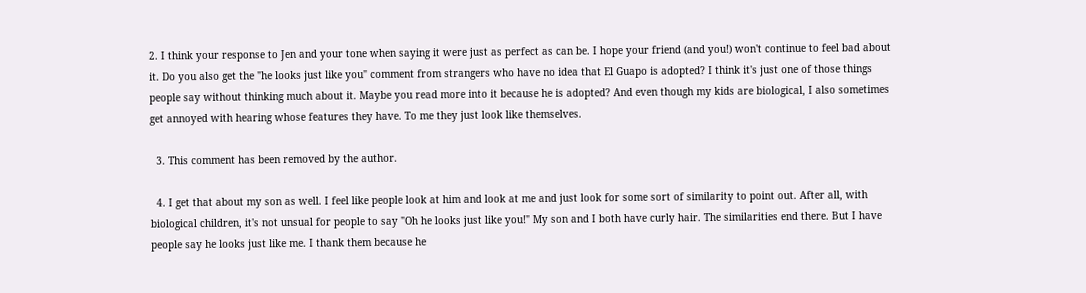2. I think your response to Jen and your tone when saying it were just as perfect as can be. I hope your friend (and you!) won't continue to feel bad about it. Do you also get the "he looks just like you" comment from strangers who have no idea that El Guapo is adopted? I think it's just one of those things people say without thinking much about it. Maybe you read more into it because he is adopted? And even though my kids are biological, I also sometimes get annoyed with hearing whose features they have. To me they just look like themselves.

  3. This comment has been removed by the author.

  4. I get that about my son as well. I feel like people look at him and look at me and just look for some sort of similarity to point out. After all, with biological children, it's not unsual for people to say "Oh he looks just like you!" My son and I both have curly hair. The similarities end there. But I have people say he looks just like me. I thank them because he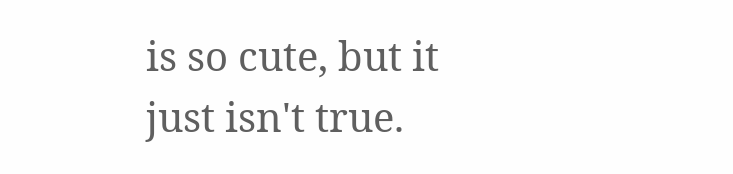is so cute, but it just isn't true.